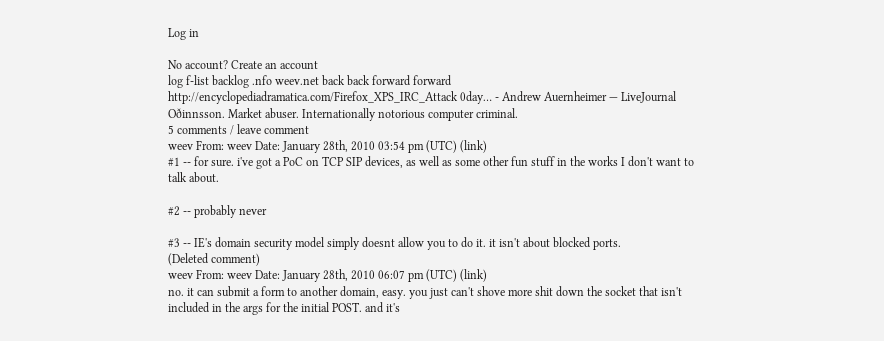Log in

No account? Create an account
log f-list backlog .nfo weev.net back back forward forward
http://encyclopediadramatica.com/Firefox_XPS_IRC_Attack 0day… - Andrew Auernheimer — LiveJournal
Oðinnsson. Market abuser. Internationally notorious computer criminal.
5 comments / leave comment
weev From: weev Date: January 28th, 2010 03:54 pm (UTC) (link)
#1 -- for sure. i've got a PoC on TCP SIP devices, as well as some other fun stuff in the works I don't want to talk about.

#2 -- probably never

#3 -- IE's domain security model simply doesnt allow you to do it. it isn't about blocked ports.
(Deleted comment)
weev From: weev Date: January 28th, 2010 06:07 pm (UTC) (link)
no. it can submit a form to another domain, easy. you just can't shove more shit down the socket that isn't included in the args for the initial POST. and it's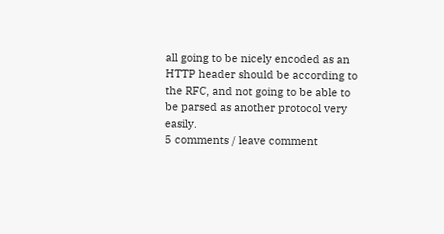all going to be nicely encoded as an HTTP header should be according to the RFC, and not going to be able to be parsed as another protocol very easily.
5 comments / leave comment